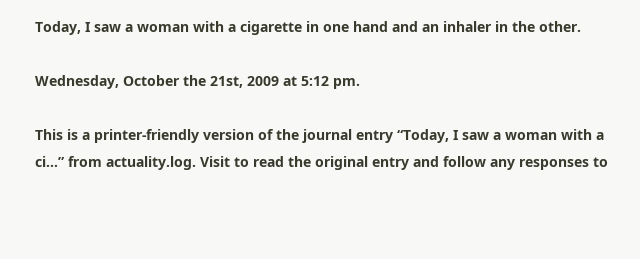Today, I saw a woman with a cigarette in one hand and an inhaler in the other.

Wednesday, October the 21st, 2009 at 5:12 pm.

This is a printer-friendly version of the journal entry “Today, I saw a woman with a ci…” from actuality.log. Visit to read the original entry and follow any responses to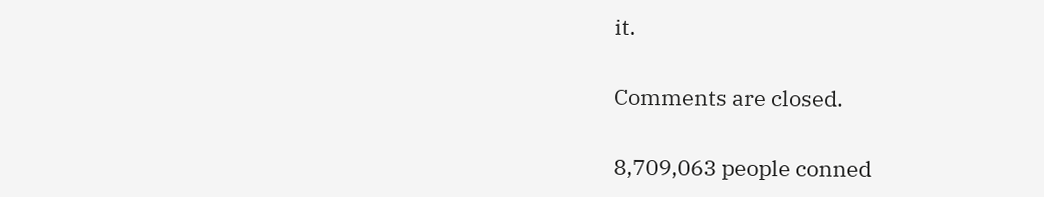it.

Comments are closed.

8,709,063 people conned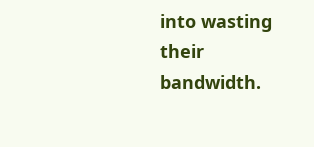into wasting their bandwidth.